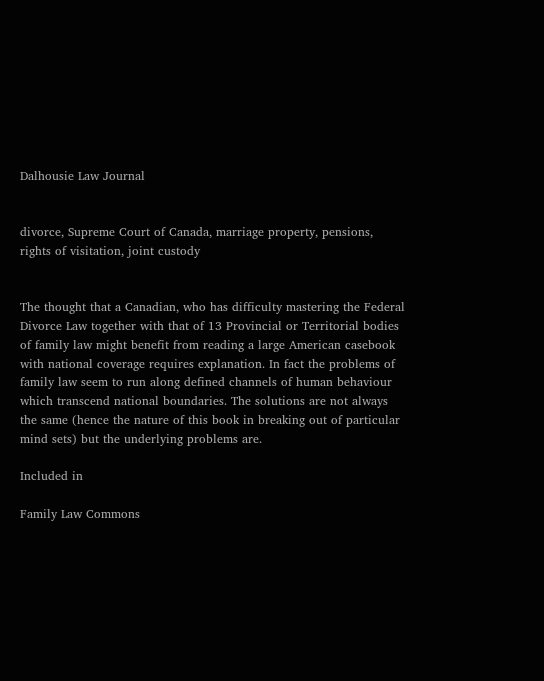Dalhousie Law Journal


divorce, Supreme Court of Canada, marriage property, pensions, rights of visitation, joint custody


The thought that a Canadian, who has difficulty mastering the Federal Divorce Law together with that of 13 Provincial or Territorial bodies of family law might benefit from reading a large American casebook with national coverage requires explanation. In fact the problems of family law seem to run along defined channels of human behaviour which transcend national boundaries. The solutions are not always the same (hence the nature of this book in breaking out of particular mind sets) but the underlying problems are.

Included in

Family Law Commons